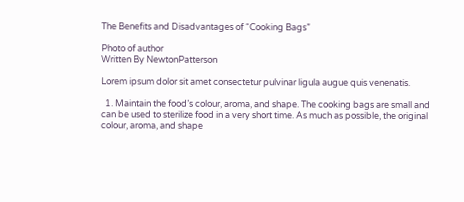The Benefits and Disadvantages of “Cooking Bags”

Photo of author
Written By NewtonPatterson

Lorem ipsum dolor sit amet consectetur pulvinar ligula augue quis venenatis.

  1. Maintain the food’s colour, aroma, and shape. The cooking bags are small and can be used to sterilize food in a very short time. As much as possible, the original colour, aroma, and shape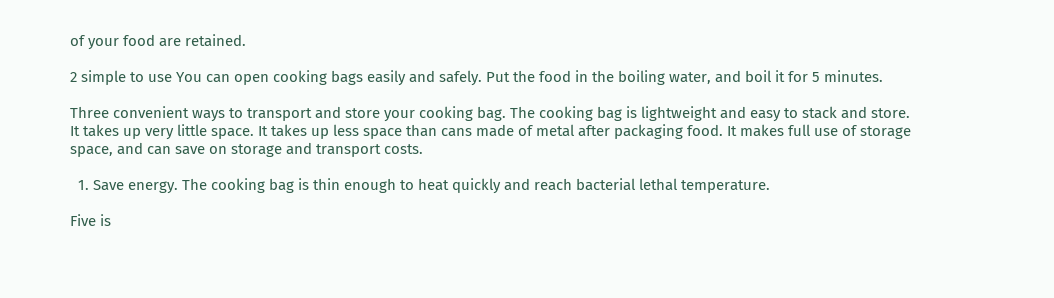of your food are retained.

2 simple to use You can open cooking bags easily and safely. Put the food in the boiling water, and boil it for 5 minutes.

Three convenient ways to transport and store your cooking bag. The cooking bag is lightweight and easy to stack and store. It takes up very little space. It takes up less space than cans made of metal after packaging food. It makes full use of storage space, and can save on storage and transport costs.

  1. Save energy. The cooking bag is thin enough to heat quickly and reach bacterial lethal temperature.

Five is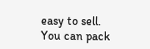easy to sell. You can pack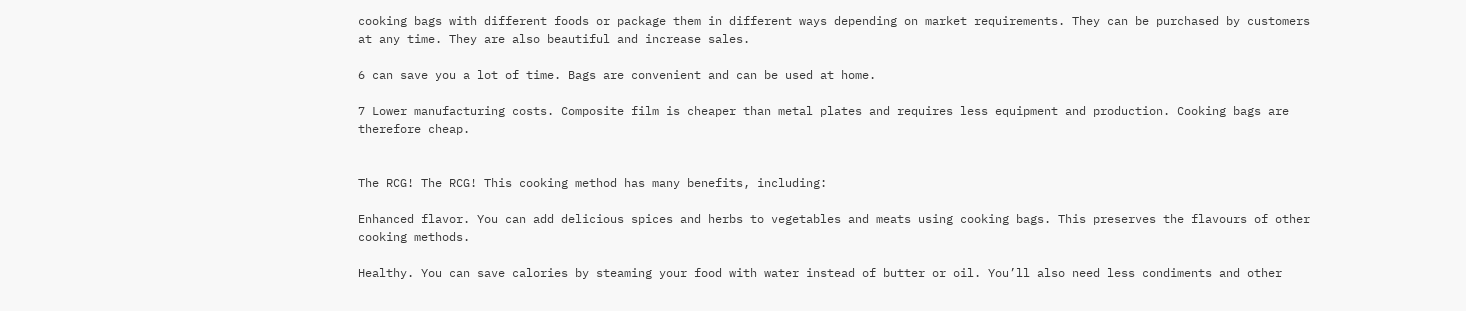cooking bags with different foods or package them in different ways depending on market requirements. They can be purchased by customers at any time. They are also beautiful and increase sales.

6 can save you a lot of time. Bags are convenient and can be used at home.

7 Lower manufacturing costs. Composite film is cheaper than metal plates and requires less equipment and production. Cooking bags are therefore cheap.


The RCG! The RCG! This cooking method has many benefits, including:

Enhanced flavor. You can add delicious spices and herbs to vegetables and meats using cooking bags. This preserves the flavours of other cooking methods.

Healthy. You can save calories by steaming your food with water instead of butter or oil. You’ll also need less condiments and other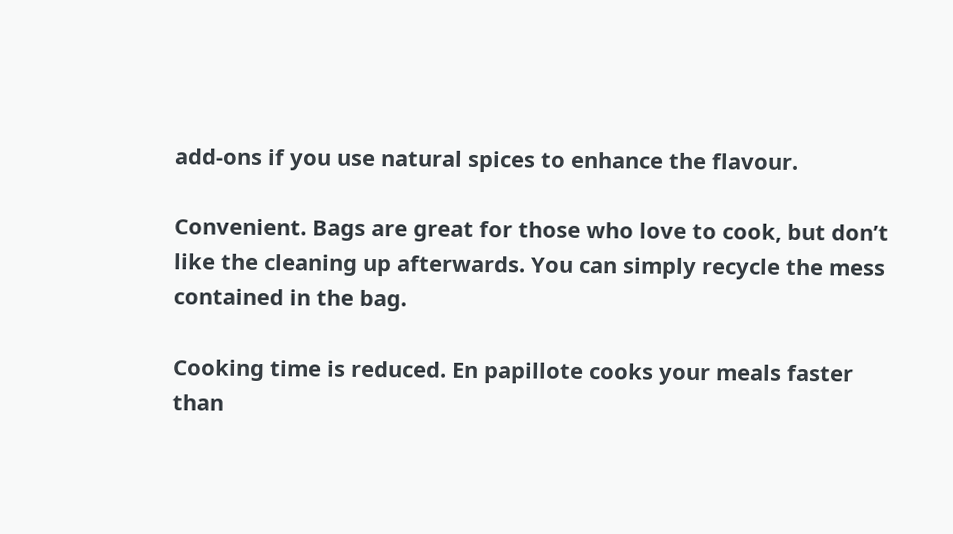add-ons if you use natural spices to enhance the flavour.

Convenient. Bags are great for those who love to cook, but don’t like the cleaning up afterwards. You can simply recycle the mess contained in the bag.

Cooking time is reduced. En papillote cooks your meals faster than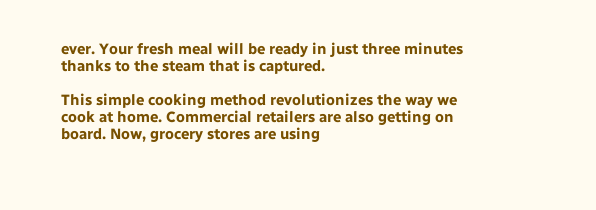ever. Your fresh meal will be ready in just three minutes thanks to the steam that is captured.

This simple cooking method revolutionizes the way we cook at home. Commercial retailers are also getting on board. Now, grocery stores are using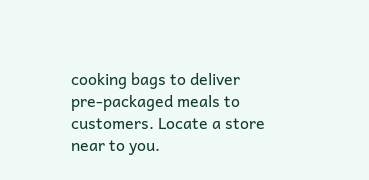cooking bags to deliver pre-packaged meals to customers. Locate a store near to you.